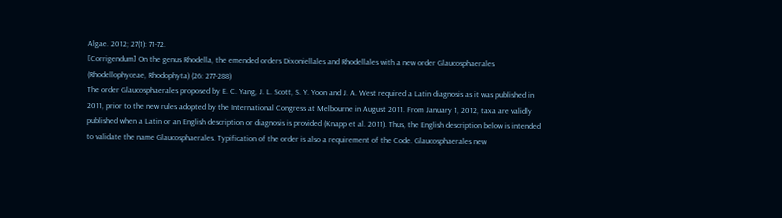Algae. 2012; 27(1): 71-72.
[Corrigendum] On the genus Rhodella, the emended orders Dixoniellales and Rhodellales with a new order Glaucosphaerales (Rhodellophyceae, Rhodophyta) (26: 277-288)
The order Glaucosphaerales proposed by E. C. Yang, J. L. Scott, S. Y. Yoon and J. A. West required a Latin diagnosis as it was published in 2011, prior to the new rules adopted by the International Congress at Melbourne in August 2011. From January 1, 2012, taxa are validly published when a Latin or an English description or diagnosis is provided (Knapp et al. 2011). Thus, the English description below is intended to validate the name Glaucosphaerales. Typification of the order is also a requirement of the Code. Glaucosphaerales new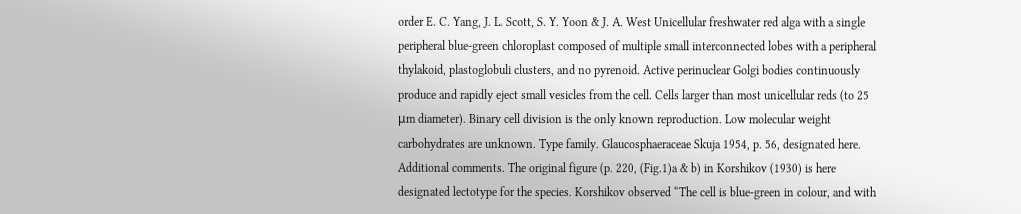order E. C. Yang, J. L. Scott, S. Y. Yoon & J. A. West Unicellular freshwater red alga with a single peripheral blue-green chloroplast composed of multiple small interconnected lobes with a peripheral thylakoid, plastoglobuli clusters, and no pyrenoid. Active perinuclear Golgi bodies continuously produce and rapidly eject small vesicles from the cell. Cells larger than most unicellular reds (to 25 μm diameter). Binary cell division is the only known reproduction. Low molecular weight carbohydrates are unknown. Type family. Glaucosphaeraceae Skuja 1954, p. 56, designated here. Additional comments. The original figure (p. 220, (Fig.1)a & b) in Korshikov (1930) is here designated lectotype for the species. Korshikov observed “The cell is blue-green in colour, and with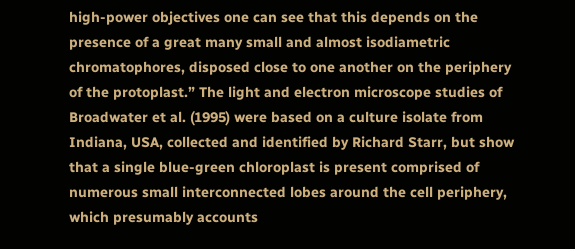high-power objectives one can see that this depends on the presence of a great many small and almost isodiametric chromatophores, disposed close to one another on the periphery of the protoplast.” The light and electron microscope studies of Broadwater et al. (1995) were based on a culture isolate from Indiana, USA, collected and identified by Richard Starr, but show that a single blue-green chloroplast is present comprised of numerous small interconnected lobes around the cell periphery, which presumably accounts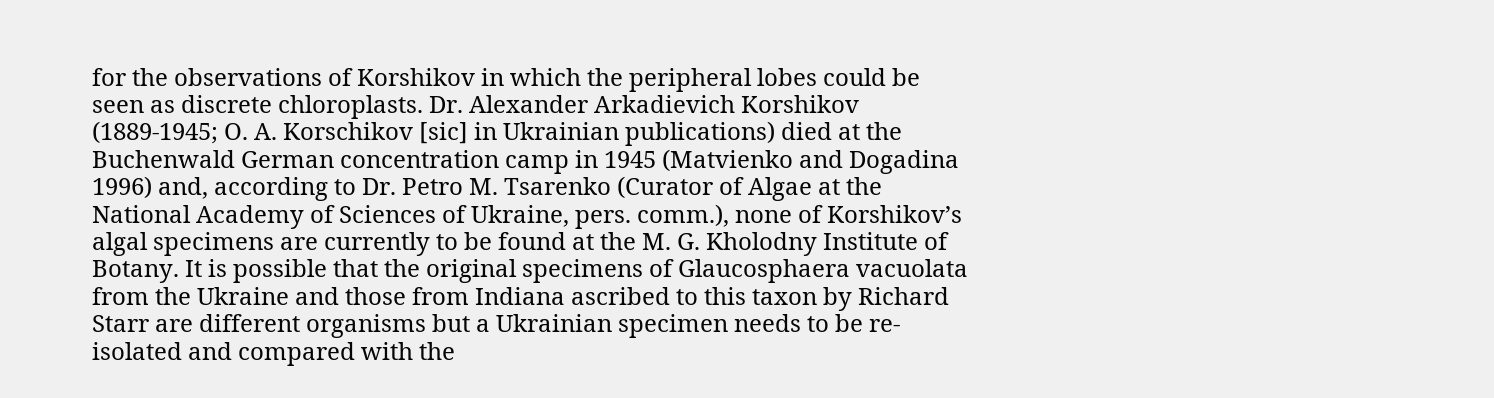for the observations of Korshikov in which the peripheral lobes could be seen as discrete chloroplasts. Dr. Alexander Arkadievich Korshikov (1889-1945; O. A. Korschikov [sic] in Ukrainian publications) died at the Buchenwald German concentration camp in 1945 (Matvienko and Dogadina 1996) and, according to Dr. Petro M. Tsarenko (Curator of Algae at the National Academy of Sciences of Ukraine, pers. comm.), none of Korshikov’s algal specimens are currently to be found at the M. G. Kholodny Institute of Botany. It is possible that the original specimens of Glaucosphaera vacuolata from the Ukraine and those from Indiana ascribed to this taxon by Richard Starr are different organisms but a Ukrainian specimen needs to be re-isolated and compared with the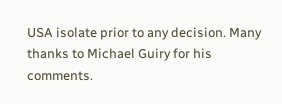USA isolate prior to any decision. Many thanks to Michael Guiry for his comments.